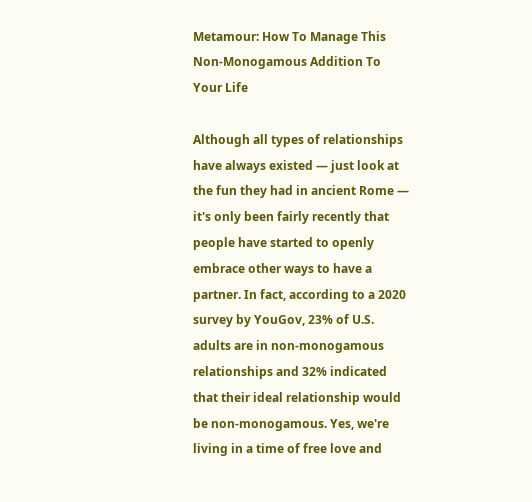Metamour: How To Manage This Non-Monogamous Addition To Your Life

Although all types of relationships have always existed — just look at the fun they had in ancient Rome — it's only been fairly recently that people have started to openly embrace other ways to have a partner. In fact, according to a 2020 survey by YouGov, 23% of U.S. adults are in non-monogamous relationships and 32% indicated that their ideal relationship would be non-monogamous. Yes, we're living in a time of free love and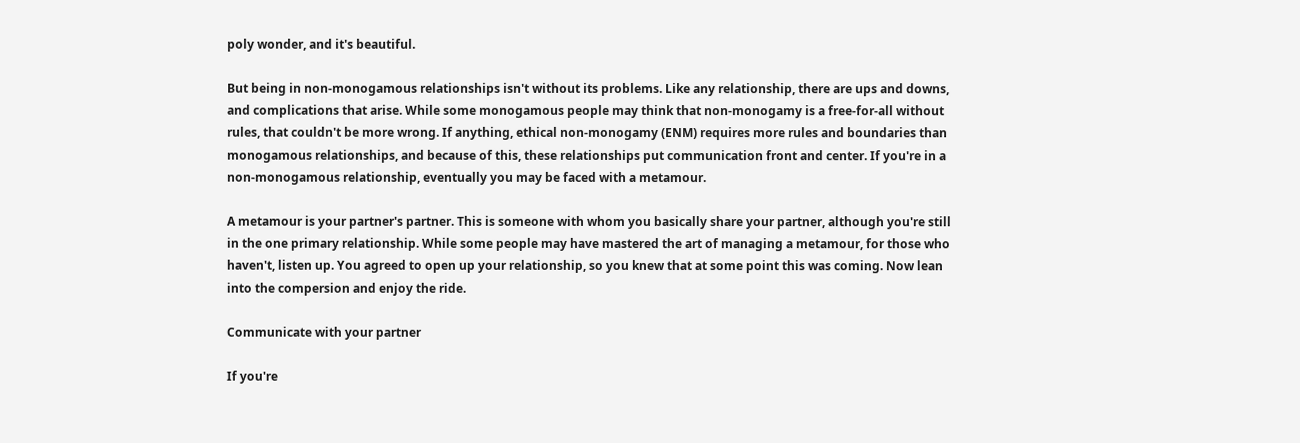poly wonder, and it's beautiful.

But being in non-monogamous relationships isn't without its problems. Like any relationship, there are ups and downs, and complications that arise. While some monogamous people may think that non-monogamy is a free-for-all without rules, that couldn't be more wrong. If anything, ethical non-monogamy (ENM) requires more rules and boundaries than monogamous relationships, and because of this, these relationships put communication front and center. If you're in a non-monogamous relationship, eventually you may be faced with a metamour.

A metamour is your partner's partner. This is someone with whom you basically share your partner, although you're still in the one primary relationship. While some people may have mastered the art of managing a metamour, for those who haven't, listen up. You agreed to open up your relationship, so you knew that at some point this was coming. Now lean into the compersion and enjoy the ride.

Communicate with your partner

If you're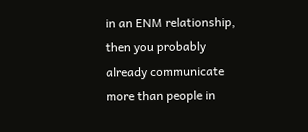in an ENM relationship, then you probably already communicate more than people in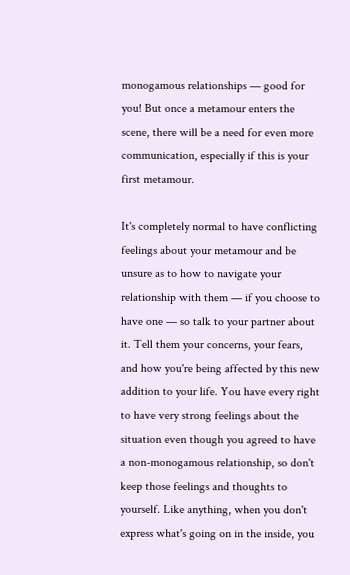monogamous relationships — good for you! But once a metamour enters the scene, there will be a need for even more communication, especially if this is your first metamour.

It's completely normal to have conflicting feelings about your metamour and be unsure as to how to navigate your relationship with them — if you choose to have one — so talk to your partner about it. Tell them your concerns, your fears, and how you're being affected by this new addition to your life. You have every right to have very strong feelings about the situation even though you agreed to have a non-monogamous relationship, so don't keep those feelings and thoughts to yourself. Like anything, when you don't express what's going on in the inside, you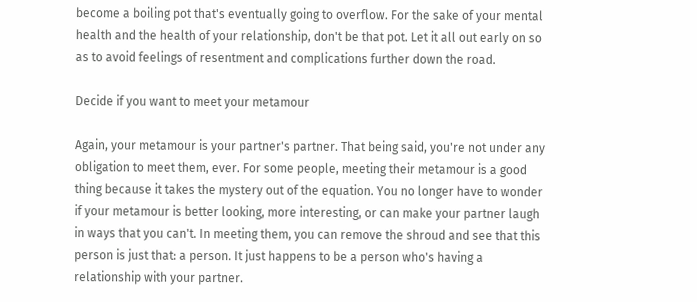become a boiling pot that's eventually going to overflow. For the sake of your mental health and the health of your relationship, don't be that pot. Let it all out early on so as to avoid feelings of resentment and complications further down the road.

Decide if you want to meet your metamour

Again, your metamour is your partner's partner. That being said, you're not under any obligation to meet them, ever. For some people, meeting their metamour is a good thing because it takes the mystery out of the equation. You no longer have to wonder if your metamour is better looking, more interesting, or can make your partner laugh in ways that you can't. In meeting them, you can remove the shroud and see that this person is just that: a person. It just happens to be a person who's having a relationship with your partner.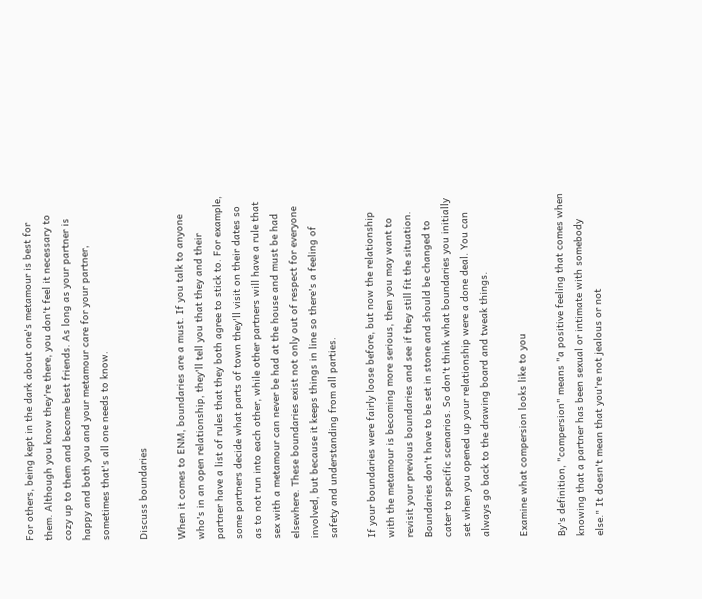For others, being kept in the dark about one's metamour is best for them. Although you know they're there, you don't feel it necessary to cozy up to them and become best friends. As long as your partner is happy and both you and your metamour care for your partner, sometimes that's all one needs to know.

Discuss boundaries

When it comes to ENM, boundaries are a must. If you talk to anyone who's in an open relationship, they'll tell you that they and their partner have a list of rules that they both agree to stick to. For example, some partners decide what parts of town they'll visit on their dates so as to not run into each other, while other partners will have a rule that sex with a metamour can never be had at the house and must be had elsewhere. These boundaries exist not only out of respect for everyone involved, but because it keeps things in line so there's a feeling of safety and understanding from all parties.

If your boundaries were fairly loose before, but now the relationship with the metamour is becoming more serious, then you may want to revisit your previous boundaries and see if they still fit the situation. Boundaries don't have to be set in stone and should be changed to cater to specific scenarios. So don't think what boundaries you initially set when you opened up your relationship were a done deal. You can always go back to the drawing board and tweak things.

Examine what compersion looks like to you

By's definition, "compersion" means "a positive feeling that comes when knowing that a partner has been sexual or intimate with somebody else." It doesn't mean that you're not jealous or not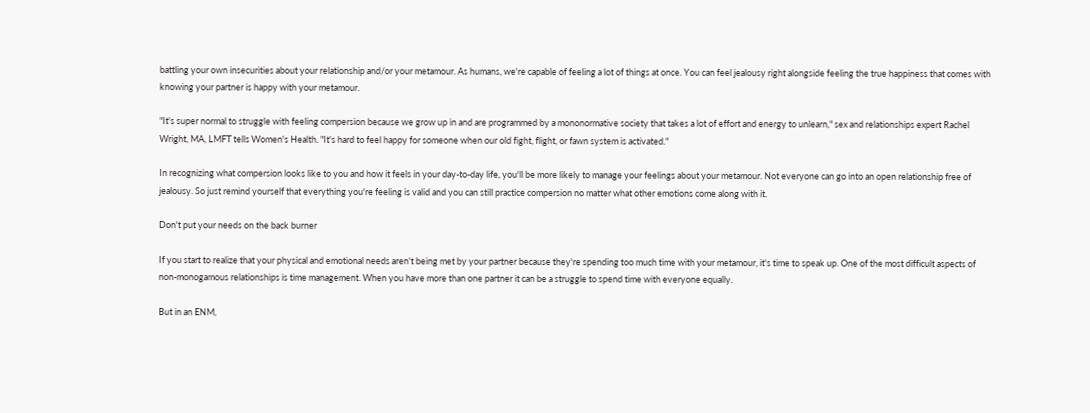battling your own insecurities about your relationship and/or your metamour. As humans, we're capable of feeling a lot of things at once. You can feel jealousy right alongside feeling the true happiness that comes with knowing your partner is happy with your metamour.

"It's super normal to struggle with feeling compersion because we grow up in and are programmed by a mononormative society that takes a lot of effort and energy to unlearn," sex and relationships expert Rachel Wright, MA, LMFT tells Women's Health. "It's hard to feel happy for someone when our old fight, flight, or fawn system is activated."

In recognizing what compersion looks like to you and how it feels in your day-to-day life, you'll be more likely to manage your feelings about your metamour. Not everyone can go into an open relationship free of jealousy. So just remind yourself that everything you're feeling is valid and you can still practice compersion no matter what other emotions come along with it.

Don't put your needs on the back burner

If you start to realize that your physical and emotional needs aren't being met by your partner because they're spending too much time with your metamour, it's time to speak up. One of the most difficult aspects of non-monogamous relationships is time management. When you have more than one partner it can be a struggle to spend time with everyone equally.

But in an ENM,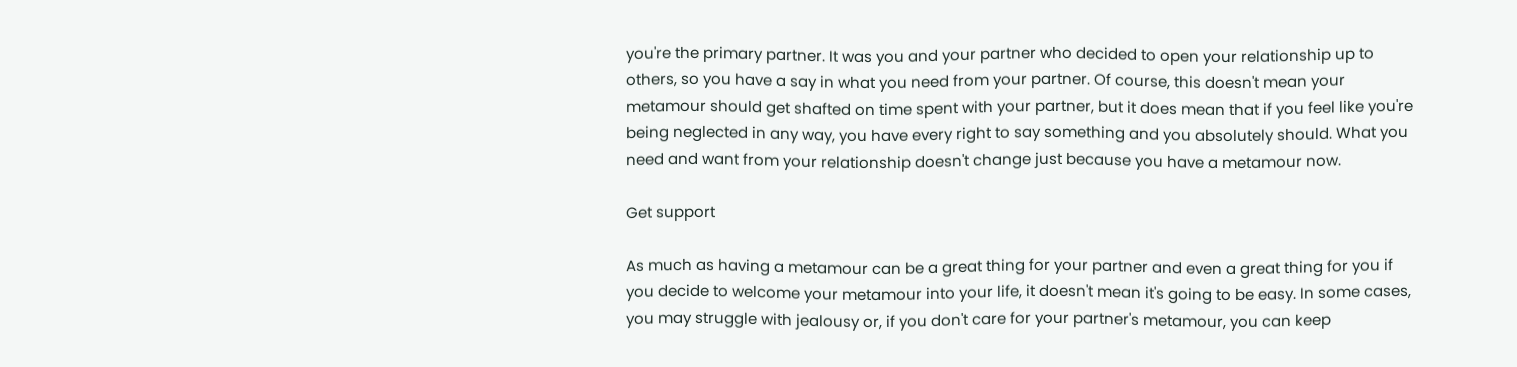you're the primary partner. It was you and your partner who decided to open your relationship up to others, so you have a say in what you need from your partner. Of course, this doesn't mean your metamour should get shafted on time spent with your partner, but it does mean that if you feel like you're being neglected in any way, you have every right to say something and you absolutely should. What you need and want from your relationship doesn't change just because you have a metamour now.

Get support

As much as having a metamour can be a great thing for your partner and even a great thing for you if you decide to welcome your metamour into your life, it doesn't mean it's going to be easy. In some cases, you may struggle with jealousy or, if you don't care for your partner's metamour, you can keep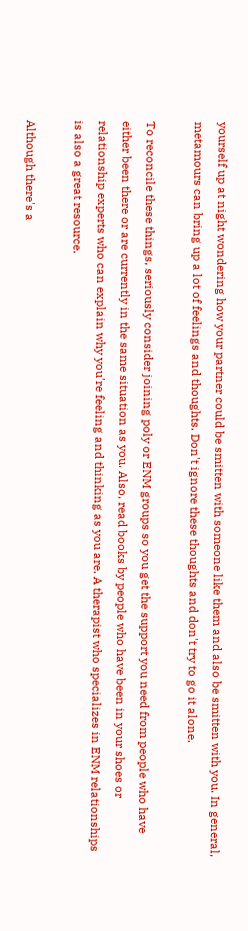yourself up at night wondering how your partner could be smitten with someone like them and also be smitten with you. In general, metamours can bring up a lot of feelings and thoughts. Don't ignore these thoughts and don't try to go it alone.

To reconcile these things, seriously consider joining poly or ENM groups so you get the support you need from people who have either been there or are currently in the same situation as you. Also, read books by people who have been in your shoes or relationship experts who can explain why you're feeling and thinking as you are. A therapist who specializes in ENM relationships is also a great resource.

Although there's a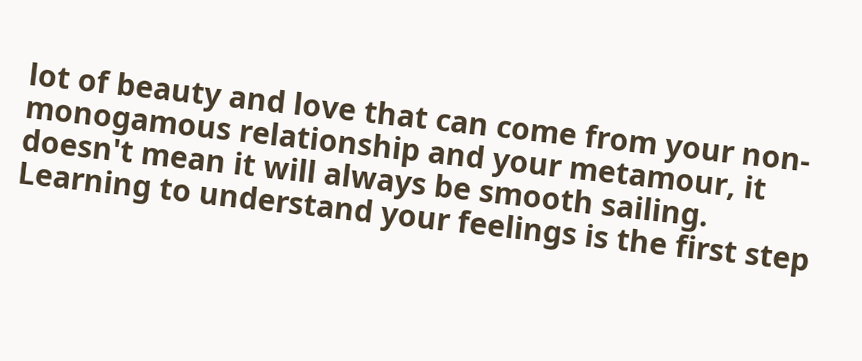lot of beauty and love that can come from your non-monogamous relationship and your metamour, it doesn't mean it will always be smooth sailing. Learning to understand your feelings is the first step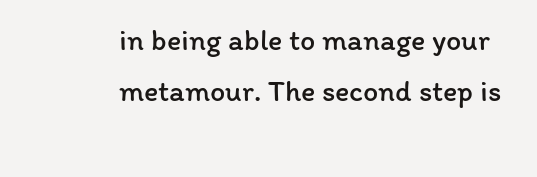in being able to manage your metamour. The second step is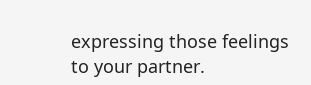expressing those feelings to your partner.